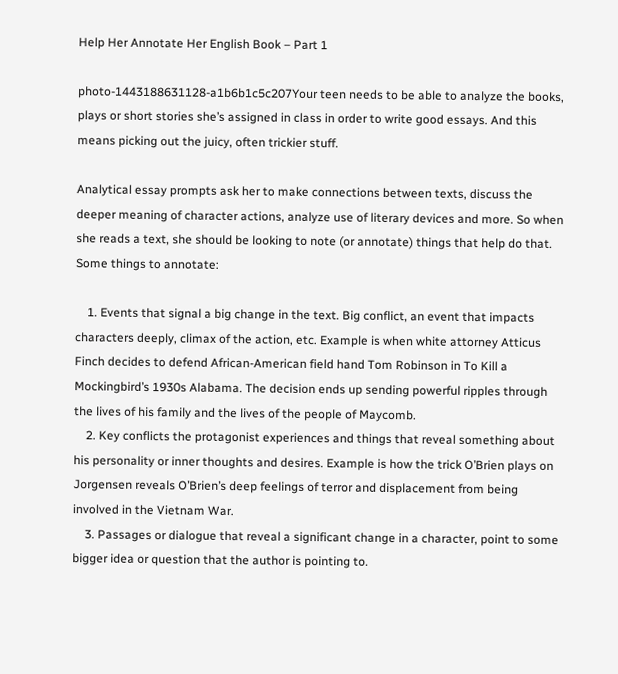Help Her Annotate Her English Book – Part 1

photo-1443188631128-a1b6b1c5c207Your teen needs to be able to analyze the books, plays or short stories she’s assigned in class in order to write good essays. And this means picking out the juicy, often trickier stuff.

Analytical essay prompts ask her to make connections between texts, discuss the deeper meaning of character actions, analyze use of literary devices and more. So when she reads a text, she should be looking to note (or annotate) things that help do that. Some things to annotate:

    1. Events that signal a big change in the text. Big conflict, an event that impacts characters deeply, climax of the action, etc. Example is when white attorney Atticus Finch decides to defend African-American field hand Tom Robinson in To Kill a Mockingbird’s 1930s Alabama. The decision ends up sending powerful ripples through the lives of his family and the lives of the people of Maycomb.
    2. Key conflicts the protagonist experiences and things that reveal something about his personality or inner thoughts and desires. Example is how the trick O’Brien plays on Jorgensen reveals O’Brien’s deep feelings of terror and displacement from being involved in the Vietnam War.
    3. Passages or dialogue that reveal a significant change in a character, point to some bigger idea or question that the author is pointing to.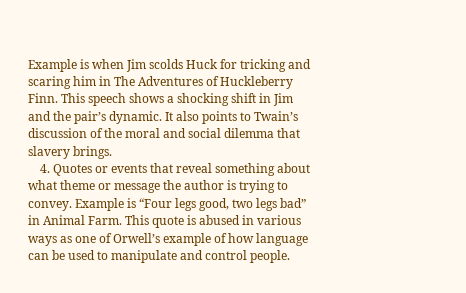Example is when Jim scolds Huck for tricking and scaring him in The Adventures of Huckleberry Finn. This speech shows a shocking shift in Jim and the pair’s dynamic. It also points to Twain’s discussion of the moral and social dilemma that slavery brings.
    4. Quotes or events that reveal something about what theme or message the author is trying to convey. Example is “Four legs good, two legs bad” in Animal Farm. This quote is abused in various ways as one of Orwell’s example of how language can be used to manipulate and control people.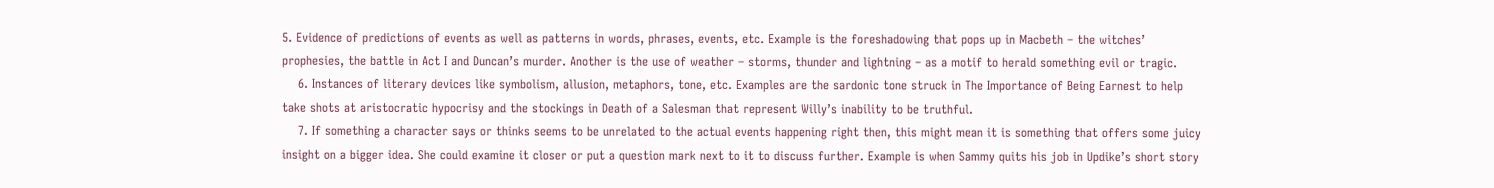5. Evidence of predictions of events as well as patterns in words, phrases, events, etc. Example is the foreshadowing that pops up in Macbeth – the witches’ prophesies, the battle in Act I and Duncan’s murder. Another is the use of weather – storms, thunder and lightning – as a motif to herald something evil or tragic.
    6. Instances of literary devices like symbolism, allusion, metaphors, tone, etc. Examples are the sardonic tone struck in The Importance of Being Earnest to help take shots at aristocratic hypocrisy and the stockings in Death of a Salesman that represent Willy’s inability to be truthful.
    7. If something a character says or thinks seems to be unrelated to the actual events happening right then, this might mean it is something that offers some juicy insight on a bigger idea. She could examine it closer or put a question mark next to it to discuss further. Example is when Sammy quits his job in Updike’s short story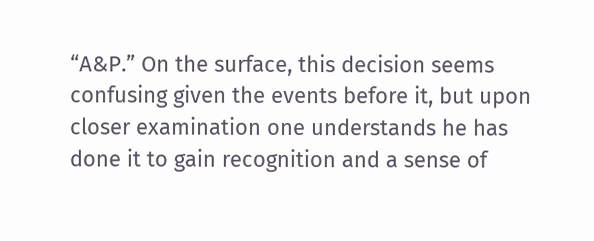“A&P.” On the surface, this decision seems confusing given the events before it, but upon closer examination one understands he has done it to gain recognition and a sense of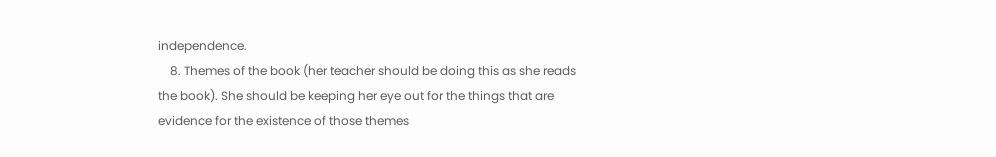independence.
    8. Themes of the book (her teacher should be doing this as she reads the book). She should be keeping her eye out for the things that are evidence for the existence of those themes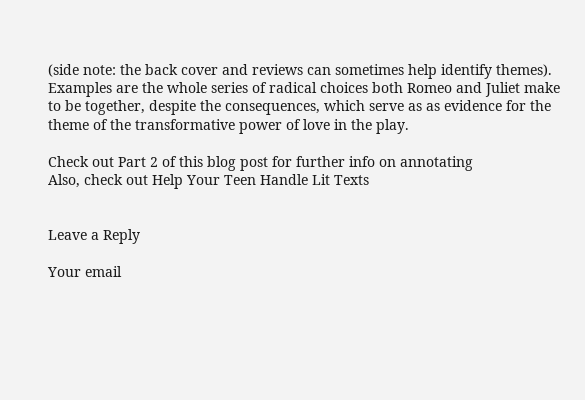(side note: the back cover and reviews can sometimes help identify themes). Examples are the whole series of radical choices both Romeo and Juliet make to be together, despite the consequences, which serve as as evidence for the theme of the transformative power of love in the play.

Check out Part 2 of this blog post for further info on annotating
Also, check out Help Your Teen Handle Lit Texts


Leave a Reply

Your email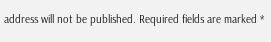address will not be published. Required fields are marked *